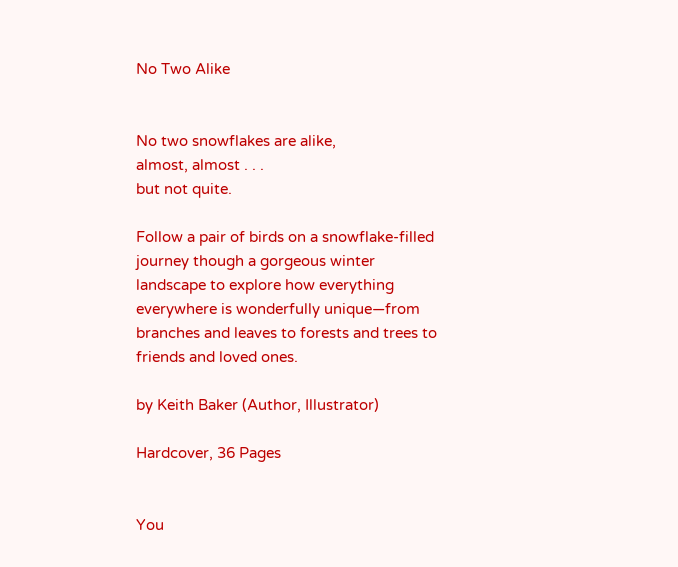No Two Alike


No two snowflakes are alike,
almost, almost . . .
but not quite.

Follow a pair of birds on a snowflake-filled journey though a gorgeous winter landscape to explore how everything everywhere is wonderfully unique—from branches and leaves to forests and trees to friends and loved ones.

by Keith Baker (Author, Illustrator)

Hardcover, 36 Pages


You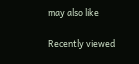may also like

Recently viewed